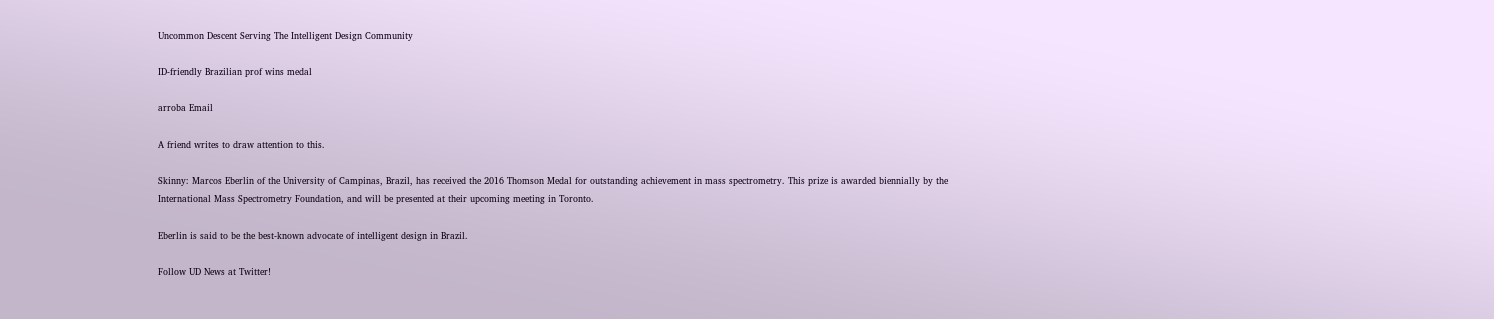Uncommon Descent Serving The Intelligent Design Community

ID-friendly Brazilian prof wins medal

arroba Email

A friend writes to draw attention to this.

Skinny: Marcos Eberlin of the University of Campinas, Brazil, has received the 2016 Thomson Medal for outstanding achievement in mass spectrometry. This prize is awarded biennially by the International Mass Spectrometry Foundation, and will be presented at their upcoming meeting in Toronto.

Eberlin is said to be the best-known advocate of intelligent design in Brazil.

Follow UD News at Twitter!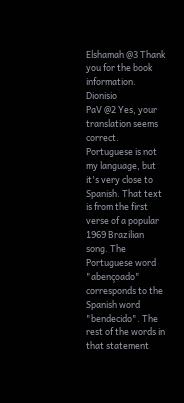Elshamah @3 Thank you for the book information. Dionisio
PaV @2 Yes, your translation seems correct. Portuguese is not my language, but it's very close to Spanish. That text is from the first verse of a popular 1969 Brazilian song. The Portuguese word "abençoado" corresponds to the Spanish word "bendecido". The rest of the words in that statement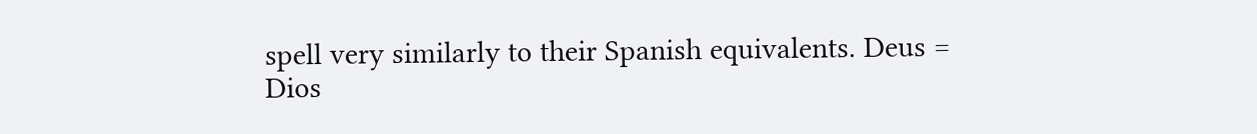spell very similarly to their Spanish equivalents. Deus = Dios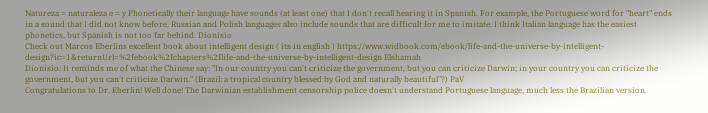Natureza = naturaleza e = y Phonetically their language have sounds (at least one) that I don't recall hearing it in Spanish. For example, the Portuguese word for "heart" ends in a sound that I did not know before. Russian and Polish languages also include sounds that are difficult for me to imitate. I think Italian language has the easiest phonetics, but Spanish is not too far behind. Dionisio
Check out Marcos Eberlins excellent book about intelligent design ( its in english ) https://www.widbook.com/ebook/life-and-the-universe-by-intelligent-design?ic=1&returnUrl=%2febook%2fchapters%2flife-and-the-universe-by-intelligent-design Elshamah
Dionisio: It reminds me of what the Chinese say: "In our country you can't criticize the government, but you can criticize Darwin; in your country you can criticize the government, but you can't criticize Darwin." (Brazil: a tropical country blessed by God and naturally beautiful"?) PaV
Congratulations to Dr. Eberlin! Well done! The Darwinian establishment censorship police doesn't understand Portuguese language, much less the Brazilian version.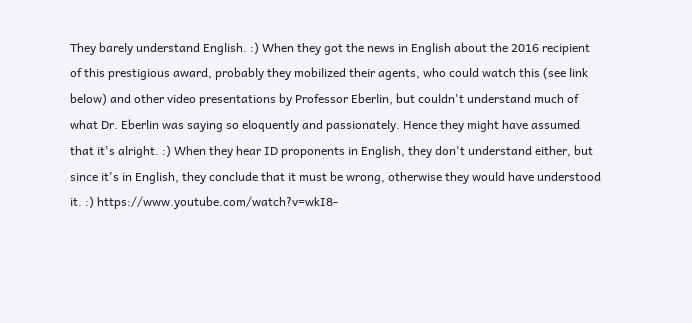They barely understand English. :) When they got the news in English about the 2016 recipient of this prestigious award, probably they mobilized their agents, who could watch this (see link below) and other video presentations by Professor Eberlin, but couldn't understand much of what Dr. Eberlin was saying so eloquently and passionately. Hence they might have assumed that it's alright. :) When they hear ID proponents in English, they don't understand either, but since it's in English, they conclude that it must be wrong, otherwise they would have understood it. :) https://www.youtube.com/watch?v=wkI8-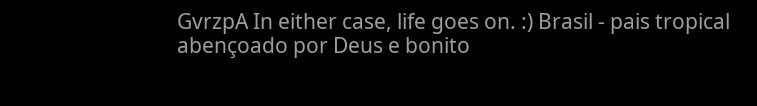GvrzpA In either case, life goes on. :) Brasil - pais tropical abençoado por Deus e bonito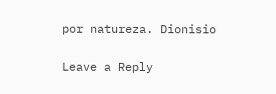por natureza. Dionisio

Leave a Reply